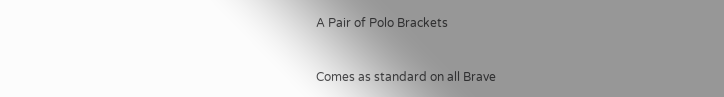A Pair of Polo Brackets


Comes as standard on all Brave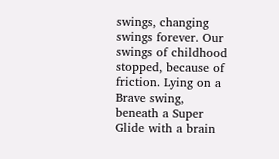swings, changing swings forever. Our swings of childhood stopped, because of friction. Lying on a Brave swing, beneath a Super Glide with a brain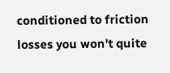conditioned to friction losses you won't quite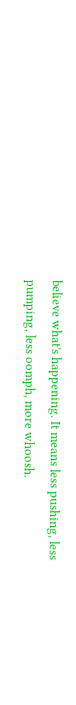believe what's happening. It means less pushing, less pumping, less oomph, more whoosh.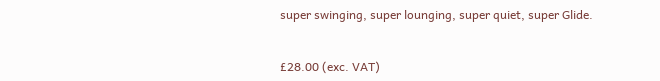super swinging, super lounging, super quiet, super Glide.


£28.00 (exc. VAT)